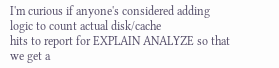I'm curious if anyone's considered adding logic to count actual disk/cache
hits to report for EXPLAIN ANALYZE so that we get a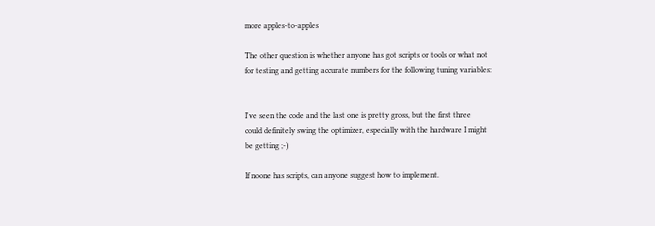more apples-to-apples

The other question is whether anyone has got scripts or tools or what not
for testing and getting accurate numbers for the following tuning variables:


I've seen the code and the last one is pretty gross, but the first three
could definitely swing the optimizer, especially with the hardware I might
be getting ;-)

If noone has scripts, can anyone suggest how to implement.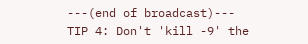---(end of broadcast)---
TIP 4: Don't 'kill -9' the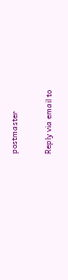postmaster

Reply via email to